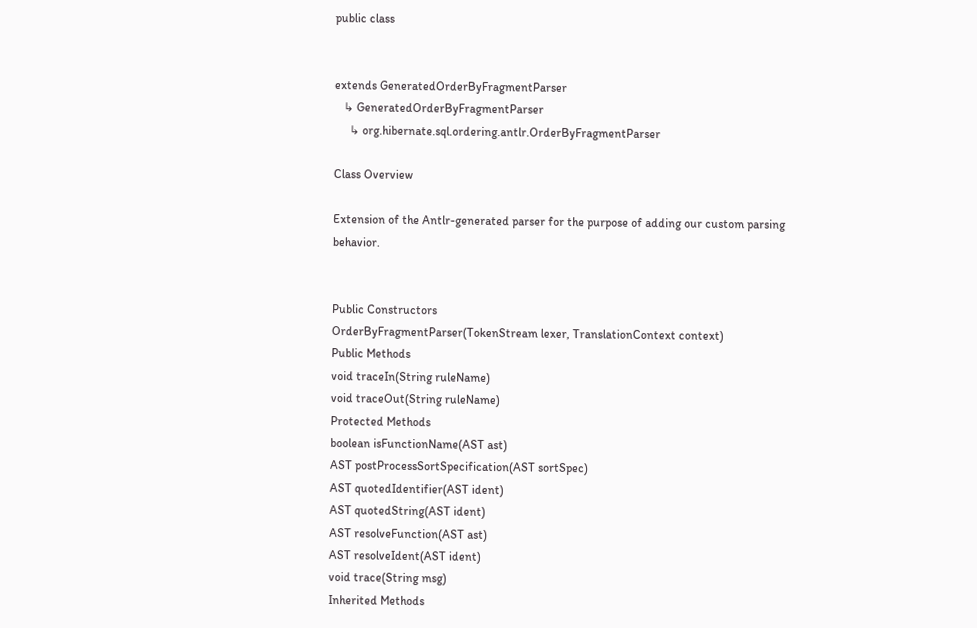public class


extends GeneratedOrderByFragmentParser
   ↳ GeneratedOrderByFragmentParser
     ↳ org.hibernate.sql.ordering.antlr.OrderByFragmentParser

Class Overview

Extension of the Antlr-generated parser for the purpose of adding our custom parsing behavior.


Public Constructors
OrderByFragmentParser(TokenStream lexer, TranslationContext context)
Public Methods
void traceIn(String ruleName)
void traceOut(String ruleName)
Protected Methods
boolean isFunctionName(AST ast)
AST postProcessSortSpecification(AST sortSpec)
AST quotedIdentifier(AST ident)
AST quotedString(AST ident)
AST resolveFunction(AST ast)
AST resolveIdent(AST ident)
void trace(String msg)
Inherited Methods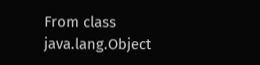From class java.lang.Object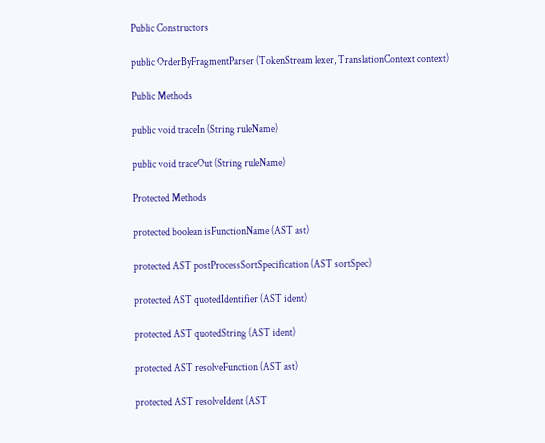Public Constructors

public OrderByFragmentParser (TokenStream lexer, TranslationContext context)

Public Methods

public void traceIn (String ruleName)

public void traceOut (String ruleName)

Protected Methods

protected boolean isFunctionName (AST ast)

protected AST postProcessSortSpecification (AST sortSpec)

protected AST quotedIdentifier (AST ident)

protected AST quotedString (AST ident)

protected AST resolveFunction (AST ast)

protected AST resolveIdent (AST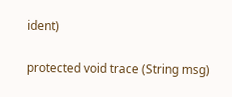ident)

protected void trace (String msg)